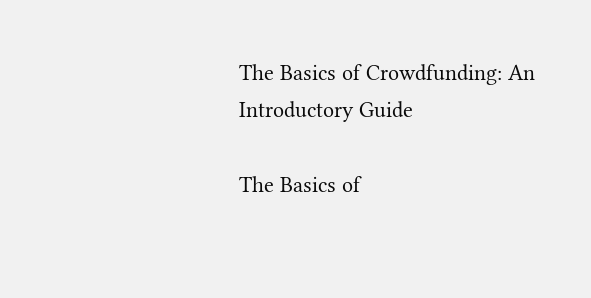The Basics of Crowdfunding: An Introductory Guide

The Basics of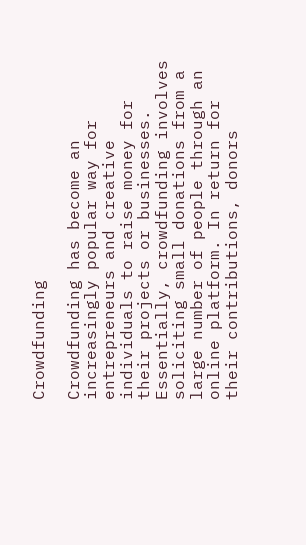Crowdfunding

Crowdfunding has become an increasingly popular way for entrepreneurs and creative individuals to raise money for their projects or businesses. Essentially, crowdfunding involves soliciting small donations from a large number of people through an online platform. In return for their contributions, donors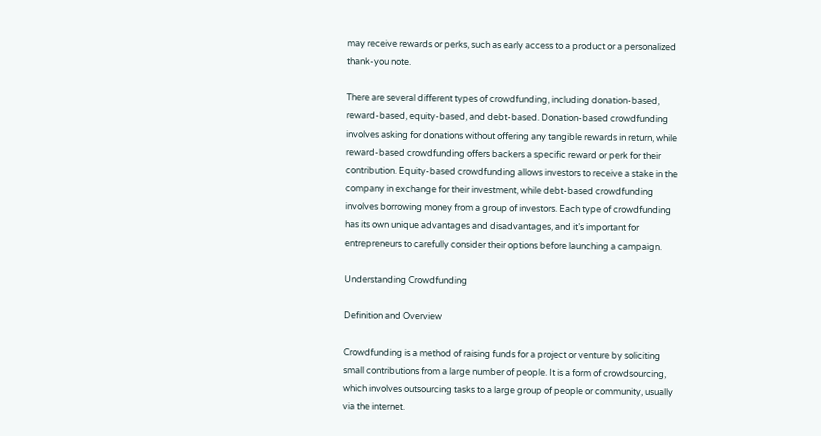may receive rewards or perks, such as early access to a product or a personalized thank-you note.

There are several different types of crowdfunding, including donation-based, reward-based, equity-based, and debt-based. Donation-based crowdfunding involves asking for donations without offering any tangible rewards in return, while reward-based crowdfunding offers backers a specific reward or perk for their contribution. Equity-based crowdfunding allows investors to receive a stake in the company in exchange for their investment, while debt-based crowdfunding involves borrowing money from a group of investors. Each type of crowdfunding has its own unique advantages and disadvantages, and it’s important for entrepreneurs to carefully consider their options before launching a campaign.

Understanding Crowdfunding

Definition and Overview

Crowdfunding is a method of raising funds for a project or venture by soliciting small contributions from a large number of people. It is a form of crowdsourcing, which involves outsourcing tasks to a large group of people or community, usually via the internet.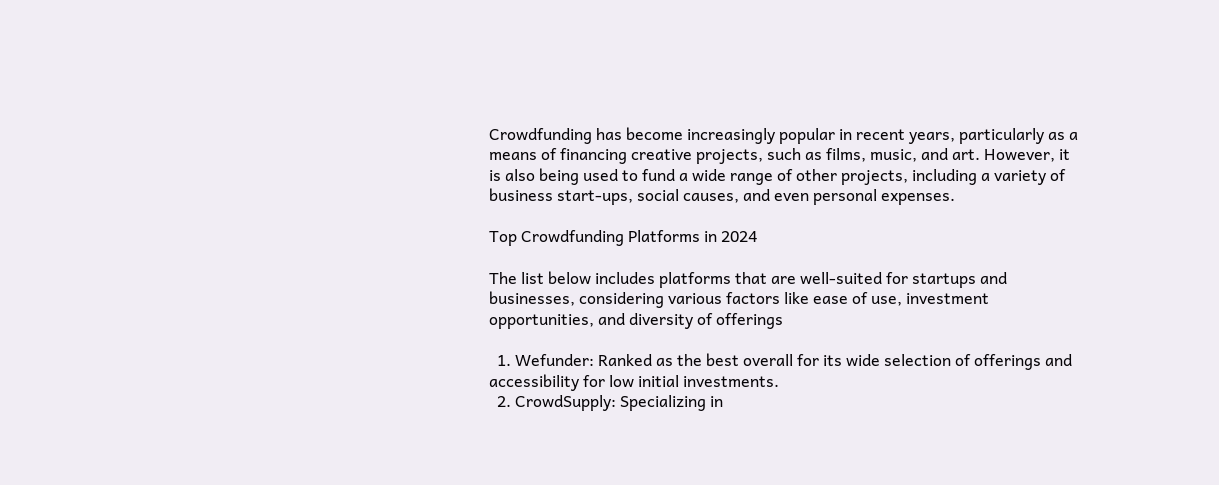Crowdfunding has become increasingly popular in recent years, particularly as a means of financing creative projects, such as films, music, and art. However, it is also being used to fund a wide range of other projects, including a variety of business start-ups, social causes, and even personal expenses.

Top Crowdfunding Platforms in 2024

The list below includes platforms that are well-suited for startups and businesses, considering various factors like ease of use, investment opportunities, and diversity of offerings

  1. Wefunder: Ranked as the best overall for its wide selection of offerings and accessibility for low initial investments.
  2. CrowdSupply: Specializing in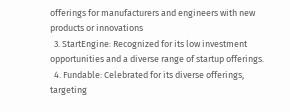offerings for manufacturers and engineers with new products or innovations
  3. StartEngine: Recognized for its low investment opportunities and a diverse range of startup offerings.
  4. Fundable: Celebrated for its diverse offerings, targeting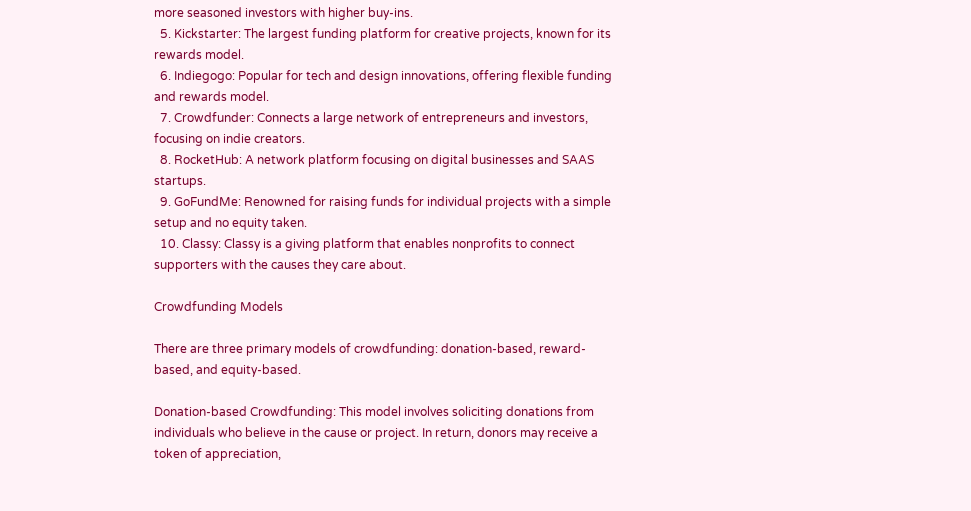more seasoned investors with higher buy-ins.
  5. Kickstarter: The largest funding platform for creative projects, known for its rewards model.
  6. Indiegogo: Popular for tech and design innovations, offering flexible funding and rewards model.
  7. Crowdfunder: Connects a large network of entrepreneurs and investors, focusing on indie creators.
  8. RocketHub: A network platform focusing on digital businesses and SAAS startups.
  9. GoFundMe: Renowned for raising funds for individual projects with a simple setup and no equity taken.
  10. Classy: Classy is a giving platform that enables nonprofits to connect supporters with the causes they care about.

Crowdfunding Models

There are three primary models of crowdfunding: donation-based, reward-based, and equity-based.

Donation-based Crowdfunding: This model involves soliciting donations from individuals who believe in the cause or project. In return, donors may receive a token of appreciation,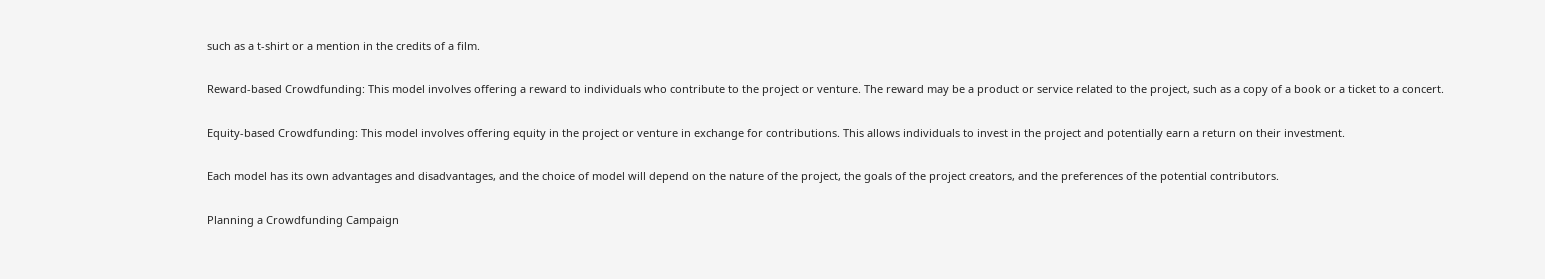such as a t-shirt or a mention in the credits of a film.

Reward-based Crowdfunding: This model involves offering a reward to individuals who contribute to the project or venture. The reward may be a product or service related to the project, such as a copy of a book or a ticket to a concert.

Equity-based Crowdfunding: This model involves offering equity in the project or venture in exchange for contributions. This allows individuals to invest in the project and potentially earn a return on their investment.

Each model has its own advantages and disadvantages, and the choice of model will depend on the nature of the project, the goals of the project creators, and the preferences of the potential contributors.

Planning a Crowdfunding Campaign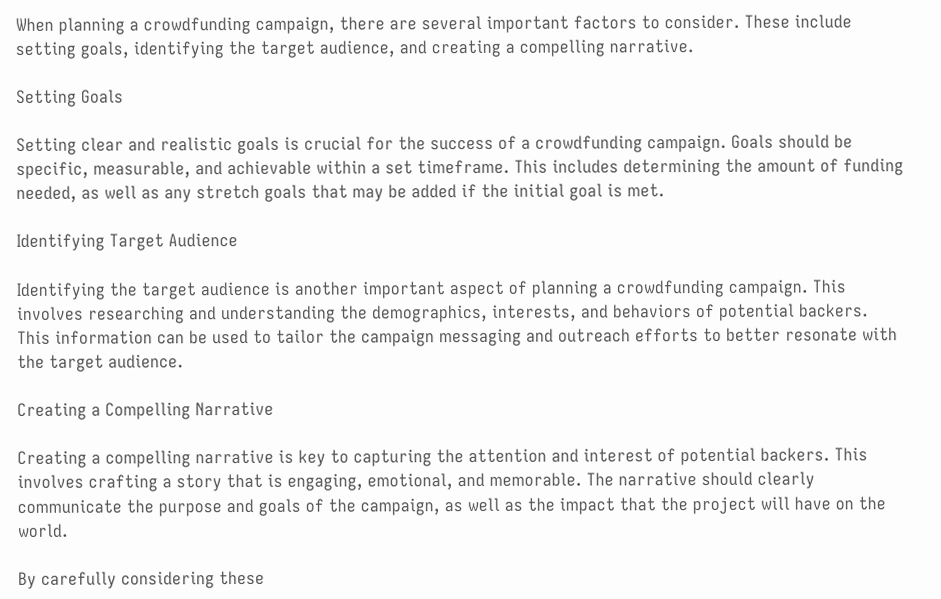When planning a crowdfunding campaign, there are several important factors to consider. These include setting goals, identifying the target audience, and creating a compelling narrative.

Setting Goals

Setting clear and realistic goals is crucial for the success of a crowdfunding campaign. Goals should be specific, measurable, and achievable within a set timeframe. This includes determining the amount of funding needed, as well as any stretch goals that may be added if the initial goal is met.

Identifying Target Audience

Identifying the target audience is another important aspect of planning a crowdfunding campaign. This involves researching and understanding the demographics, interests, and behaviors of potential backers. This information can be used to tailor the campaign messaging and outreach efforts to better resonate with the target audience.

Creating a Compelling Narrative

Creating a compelling narrative is key to capturing the attention and interest of potential backers. This involves crafting a story that is engaging, emotional, and memorable. The narrative should clearly communicate the purpose and goals of the campaign, as well as the impact that the project will have on the world.

By carefully considering these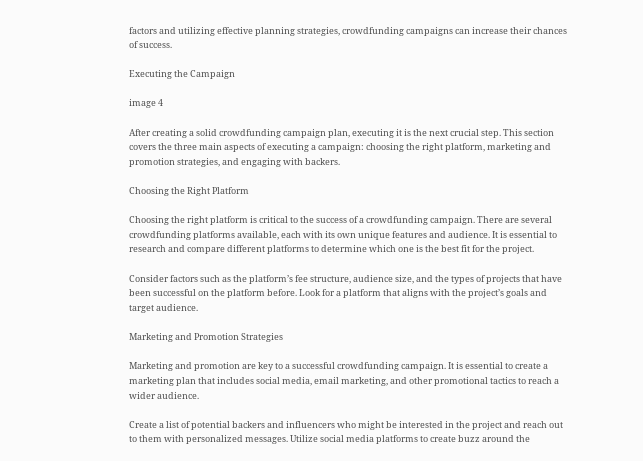factors and utilizing effective planning strategies, crowdfunding campaigns can increase their chances of success.

Executing the Campaign

image 4

After creating a solid crowdfunding campaign plan, executing it is the next crucial step. This section covers the three main aspects of executing a campaign: choosing the right platform, marketing and promotion strategies, and engaging with backers.

Choosing the Right Platform

Choosing the right platform is critical to the success of a crowdfunding campaign. There are several crowdfunding platforms available, each with its own unique features and audience. It is essential to research and compare different platforms to determine which one is the best fit for the project.

Consider factors such as the platform’s fee structure, audience size, and the types of projects that have been successful on the platform before. Look for a platform that aligns with the project’s goals and target audience.

Marketing and Promotion Strategies

Marketing and promotion are key to a successful crowdfunding campaign. It is essential to create a marketing plan that includes social media, email marketing, and other promotional tactics to reach a wider audience.

Create a list of potential backers and influencers who might be interested in the project and reach out to them with personalized messages. Utilize social media platforms to create buzz around the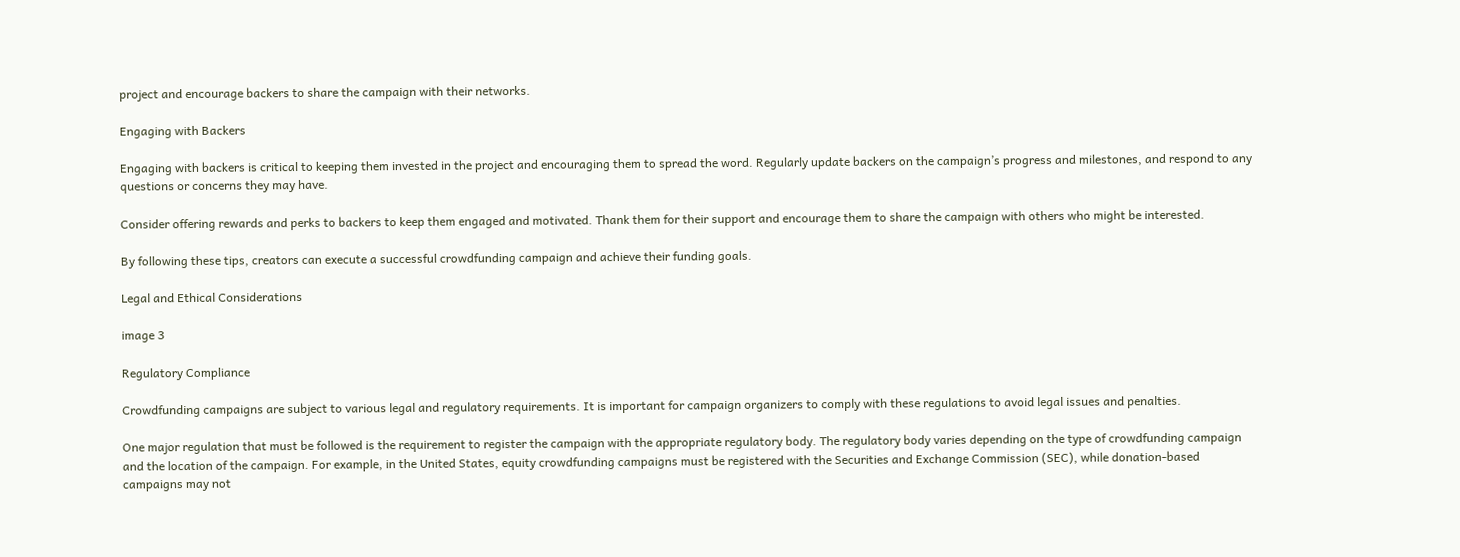project and encourage backers to share the campaign with their networks.

Engaging with Backers

Engaging with backers is critical to keeping them invested in the project and encouraging them to spread the word. Regularly update backers on the campaign’s progress and milestones, and respond to any questions or concerns they may have.

Consider offering rewards and perks to backers to keep them engaged and motivated. Thank them for their support and encourage them to share the campaign with others who might be interested.

By following these tips, creators can execute a successful crowdfunding campaign and achieve their funding goals.

Legal and Ethical Considerations

image 3

Regulatory Compliance

Crowdfunding campaigns are subject to various legal and regulatory requirements. It is important for campaign organizers to comply with these regulations to avoid legal issues and penalties.

One major regulation that must be followed is the requirement to register the campaign with the appropriate regulatory body. The regulatory body varies depending on the type of crowdfunding campaign and the location of the campaign. For example, in the United States, equity crowdfunding campaigns must be registered with the Securities and Exchange Commission (SEC), while donation-based campaigns may not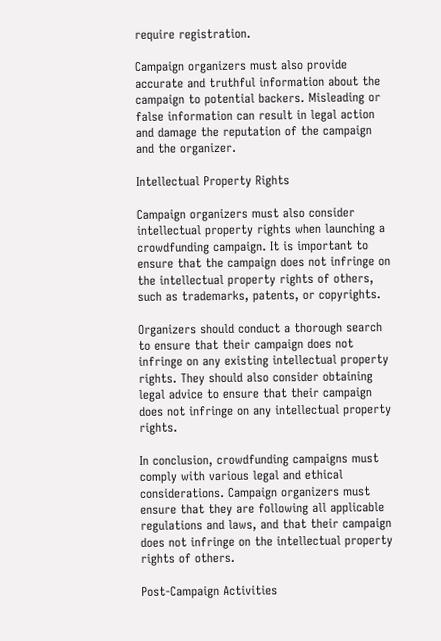require registration.

Campaign organizers must also provide accurate and truthful information about the campaign to potential backers. Misleading or false information can result in legal action and damage the reputation of the campaign and the organizer.

Intellectual Property Rights

Campaign organizers must also consider intellectual property rights when launching a crowdfunding campaign. It is important to ensure that the campaign does not infringe on the intellectual property rights of others, such as trademarks, patents, or copyrights.

Organizers should conduct a thorough search to ensure that their campaign does not infringe on any existing intellectual property rights. They should also consider obtaining legal advice to ensure that their campaign does not infringe on any intellectual property rights.

In conclusion, crowdfunding campaigns must comply with various legal and ethical considerations. Campaign organizers must ensure that they are following all applicable regulations and laws, and that their campaign does not infringe on the intellectual property rights of others.

Post-Campaign Activities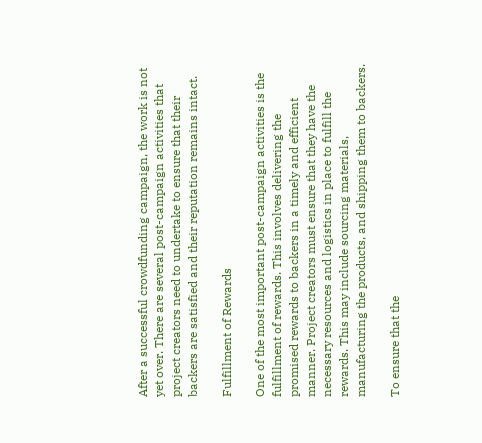After a successful crowdfunding campaign, the work is not yet over. There are several post-campaign activities that project creators need to undertake to ensure that their backers are satisfied and their reputation remains intact.

Fulfillment of Rewards

One of the most important post-campaign activities is the fulfillment of rewards. This involves delivering the promised rewards to backers in a timely and efficient manner. Project creators must ensure that they have the necessary resources and logistics in place to fulfill the rewards. This may include sourcing materials, manufacturing the products, and shipping them to backers.

To ensure that the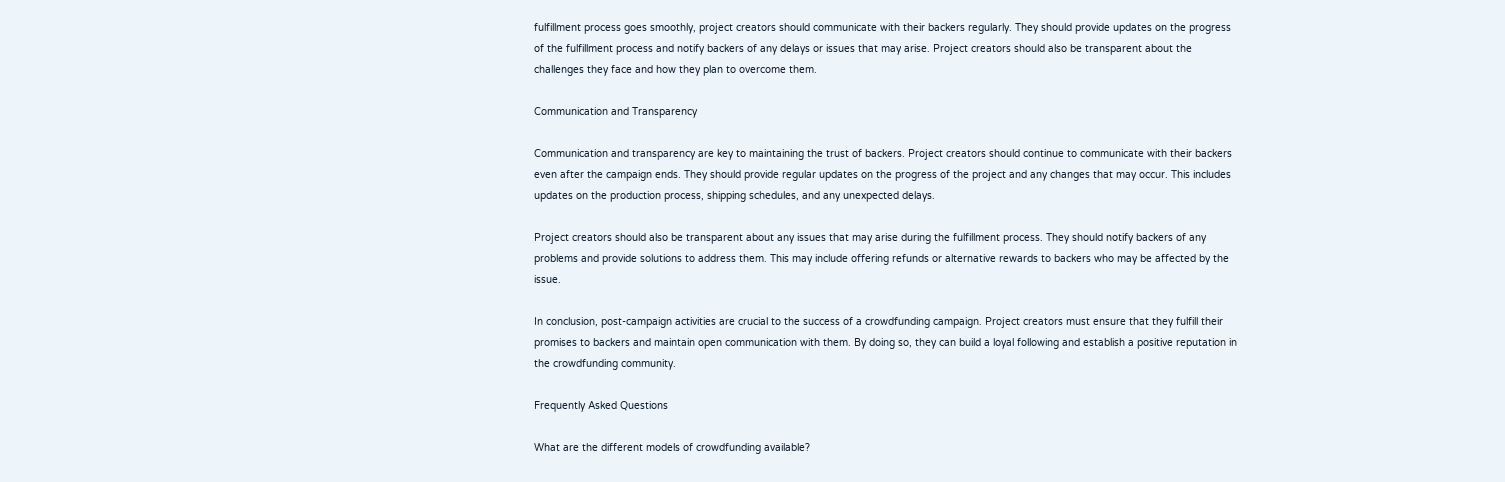fulfillment process goes smoothly, project creators should communicate with their backers regularly. They should provide updates on the progress of the fulfillment process and notify backers of any delays or issues that may arise. Project creators should also be transparent about the challenges they face and how they plan to overcome them.

Communication and Transparency

Communication and transparency are key to maintaining the trust of backers. Project creators should continue to communicate with their backers even after the campaign ends. They should provide regular updates on the progress of the project and any changes that may occur. This includes updates on the production process, shipping schedules, and any unexpected delays.

Project creators should also be transparent about any issues that may arise during the fulfillment process. They should notify backers of any problems and provide solutions to address them. This may include offering refunds or alternative rewards to backers who may be affected by the issue.

In conclusion, post-campaign activities are crucial to the success of a crowdfunding campaign. Project creators must ensure that they fulfill their promises to backers and maintain open communication with them. By doing so, they can build a loyal following and establish a positive reputation in the crowdfunding community.

Frequently Asked Questions

What are the different models of crowdfunding available?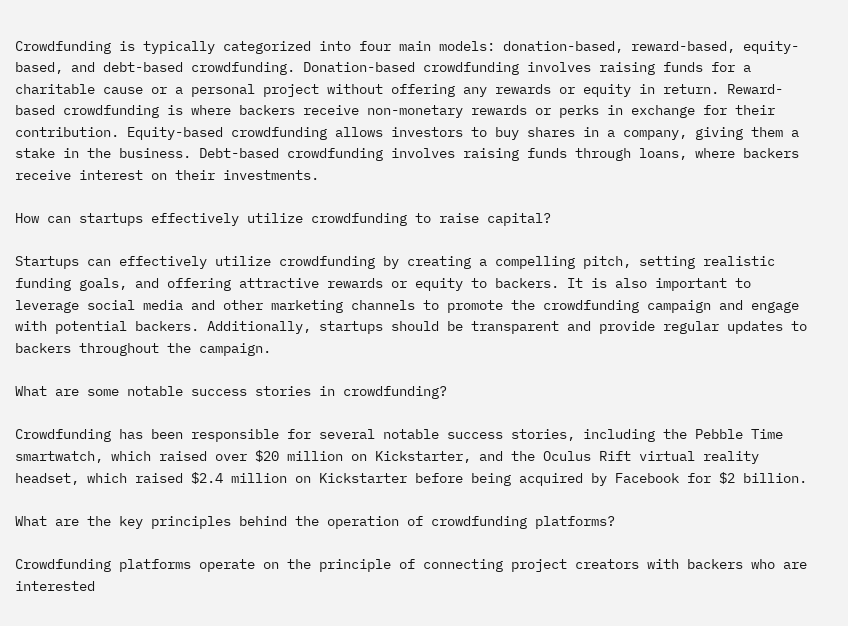Crowdfunding is typically categorized into four main models: donation-based, reward-based, equity-based, and debt-based crowdfunding. Donation-based crowdfunding involves raising funds for a charitable cause or a personal project without offering any rewards or equity in return. Reward-based crowdfunding is where backers receive non-monetary rewards or perks in exchange for their contribution. Equity-based crowdfunding allows investors to buy shares in a company, giving them a stake in the business. Debt-based crowdfunding involves raising funds through loans, where backers receive interest on their investments.

How can startups effectively utilize crowdfunding to raise capital?

Startups can effectively utilize crowdfunding by creating a compelling pitch, setting realistic funding goals, and offering attractive rewards or equity to backers. It is also important to leverage social media and other marketing channels to promote the crowdfunding campaign and engage with potential backers. Additionally, startups should be transparent and provide regular updates to backers throughout the campaign.

What are some notable success stories in crowdfunding?

Crowdfunding has been responsible for several notable success stories, including the Pebble Time smartwatch, which raised over $20 million on Kickstarter, and the Oculus Rift virtual reality headset, which raised $2.4 million on Kickstarter before being acquired by Facebook for $2 billion.

What are the key principles behind the operation of crowdfunding platforms?

Crowdfunding platforms operate on the principle of connecting project creators with backers who are interested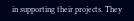in supporting their projects. They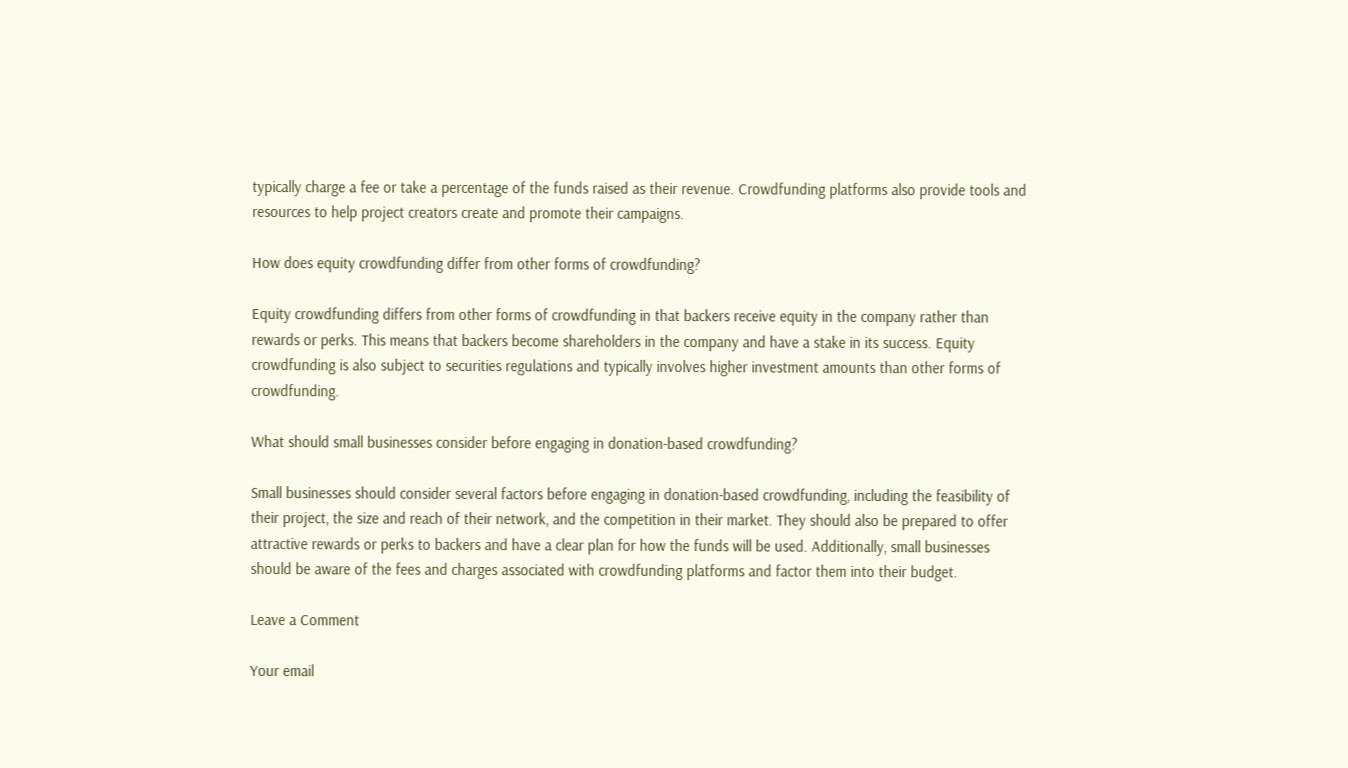typically charge a fee or take a percentage of the funds raised as their revenue. Crowdfunding platforms also provide tools and resources to help project creators create and promote their campaigns.

How does equity crowdfunding differ from other forms of crowdfunding?

Equity crowdfunding differs from other forms of crowdfunding in that backers receive equity in the company rather than rewards or perks. This means that backers become shareholders in the company and have a stake in its success. Equity crowdfunding is also subject to securities regulations and typically involves higher investment amounts than other forms of crowdfunding.

What should small businesses consider before engaging in donation-based crowdfunding?

Small businesses should consider several factors before engaging in donation-based crowdfunding, including the feasibility of their project, the size and reach of their network, and the competition in their market. They should also be prepared to offer attractive rewards or perks to backers and have a clear plan for how the funds will be used. Additionally, small businesses should be aware of the fees and charges associated with crowdfunding platforms and factor them into their budget.

Leave a Comment

Your email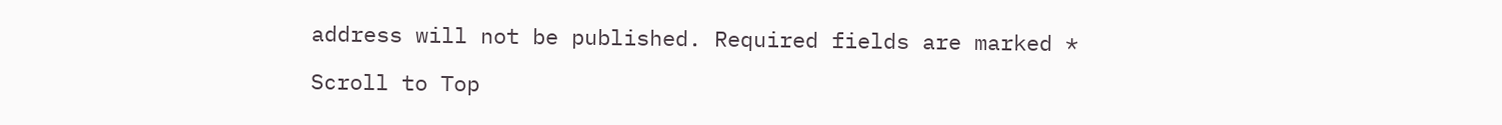address will not be published. Required fields are marked *

Scroll to Top